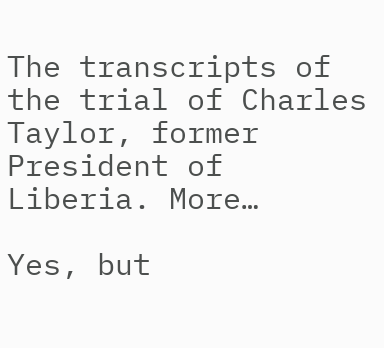The transcripts of the trial of Charles Taylor, former President of Liberia. More…

Yes, but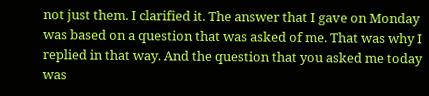not just them. I clarified it. The answer that I gave on Monday was based on a question that was asked of me. That was why I replied in that way. And the question that you asked me today was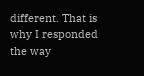different. That is why I responded the way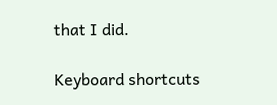that I did.

Keyboard shortcuts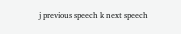j previous speech k next speech